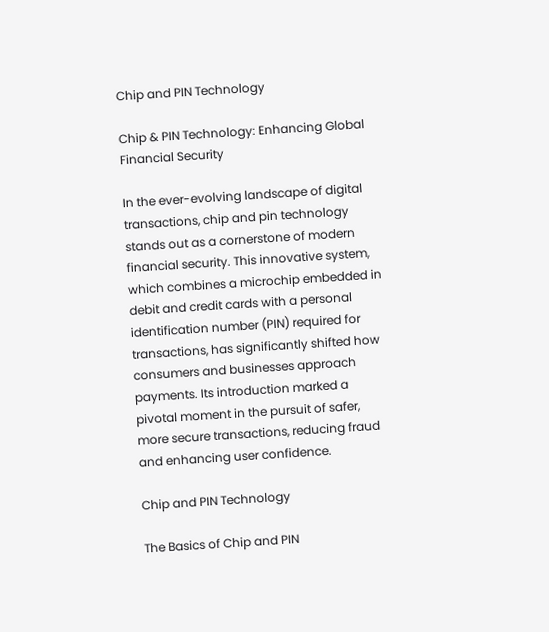Chip and PIN Technology

Chip & PIN Technology: Enhancing Global Financial Security

In the ever-evolving landscape of digital transactions, chip and pin technology stands out as a cornerstone of modern financial security. This innovative system, which combines a microchip embedded in debit and credit cards with a personal identification number (PIN) required for transactions, has significantly shifted how consumers and businesses approach payments. Its introduction marked a pivotal moment in the pursuit of safer, more secure transactions, reducing fraud and enhancing user confidence.

Chip and PIN Technology

The Basics of Chip and PIN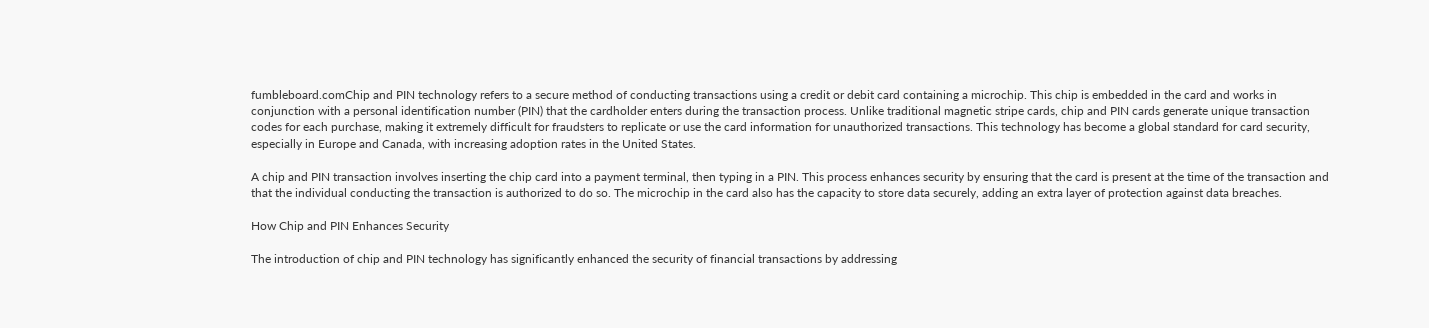fumbleboard.comChip and PIN technology refers to a secure method of conducting transactions using a credit or debit card containing a microchip. This chip is embedded in the card and works in conjunction with a personal identification number (PIN) that the cardholder enters during the transaction process. Unlike traditional magnetic stripe cards, chip and PIN cards generate unique transaction codes for each purchase, making it extremely difficult for fraudsters to replicate or use the card information for unauthorized transactions. This technology has become a global standard for card security, especially in Europe and Canada, with increasing adoption rates in the United States.

A chip and PIN transaction involves inserting the chip card into a payment terminal, then typing in a PIN. This process enhances security by ensuring that the card is present at the time of the transaction and that the individual conducting the transaction is authorized to do so. The microchip in the card also has the capacity to store data securely, adding an extra layer of protection against data breaches.

How Chip and PIN Enhances Security

The introduction of chip and PIN technology has significantly enhanced the security of financial transactions by addressing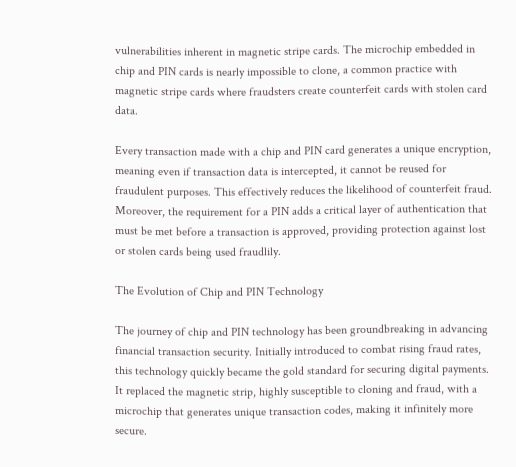vulnerabilities inherent in magnetic stripe cards. The microchip embedded in chip and PIN cards is nearly impossible to clone, a common practice with magnetic stripe cards where fraudsters create counterfeit cards with stolen card data.

Every transaction made with a chip and PIN card generates a unique encryption, meaning even if transaction data is intercepted, it cannot be reused for fraudulent purposes. This effectively reduces the likelihood of counterfeit fraud. Moreover, the requirement for a PIN adds a critical layer of authentication that must be met before a transaction is approved, providing protection against lost or stolen cards being used fraudlily.

The Evolution of Chip and PIN Technology

The journey of chip and PIN technology has been groundbreaking in advancing financial transaction security. Initially introduced to combat rising fraud rates, this technology quickly became the gold standard for securing digital payments. It replaced the magnetic strip, highly susceptible to cloning and fraud, with a microchip that generates unique transaction codes, making it infinitely more secure.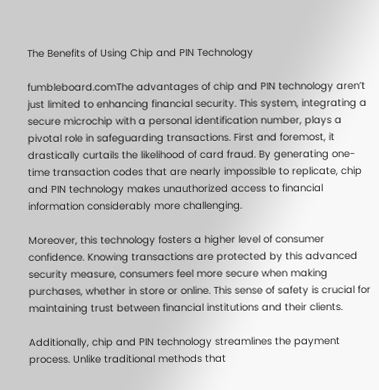The Benefits of Using Chip and PIN Technology

fumbleboard.comThe advantages of chip and PIN technology aren’t just limited to enhancing financial security. This system, integrating a secure microchip with a personal identification number, plays a pivotal role in safeguarding transactions. First and foremost, it drastically curtails the likelihood of card fraud. By generating one-time transaction codes that are nearly impossible to replicate, chip and PIN technology makes unauthorized access to financial information considerably more challenging.

Moreover, this technology fosters a higher level of consumer confidence. Knowing transactions are protected by this advanced security measure, consumers feel more secure when making purchases, whether in store or online. This sense of safety is crucial for maintaining trust between financial institutions and their clients.

Additionally, chip and PIN technology streamlines the payment process. Unlike traditional methods that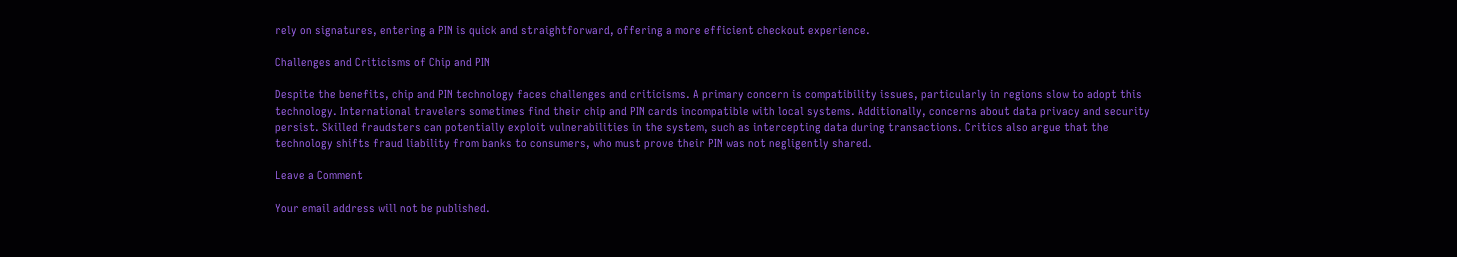rely on signatures, entering a PIN is quick and straightforward, offering a more efficient checkout experience.

Challenges and Criticisms of Chip and PIN

Despite the benefits, chip and PIN technology faces challenges and criticisms. A primary concern is compatibility issues, particularly in regions slow to adopt this technology. International travelers sometimes find their chip and PIN cards incompatible with local systems. Additionally, concerns about data privacy and security persist. Skilled fraudsters can potentially exploit vulnerabilities in the system, such as intercepting data during transactions. Critics also argue that the technology shifts fraud liability from banks to consumers, who must prove their PIN was not negligently shared.

Leave a Comment

Your email address will not be published.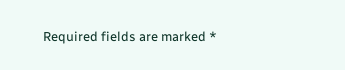Required fields are marked *